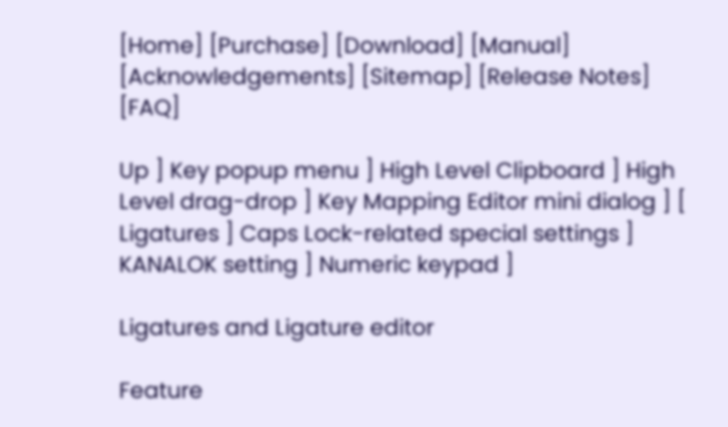[Home] [Purchase] [Download] [Manual] [Acknowledgements] [Sitemap] [Release Notes] [FAQ]

Up ] Key popup menu ] High Level Clipboard ] High Level drag-drop ] Key Mapping Editor mini dialog ] [ Ligatures ] Caps Lock-related special settings ] KANALOK setting ] Numeric keypad ]

Ligatures and Ligature editor

Feature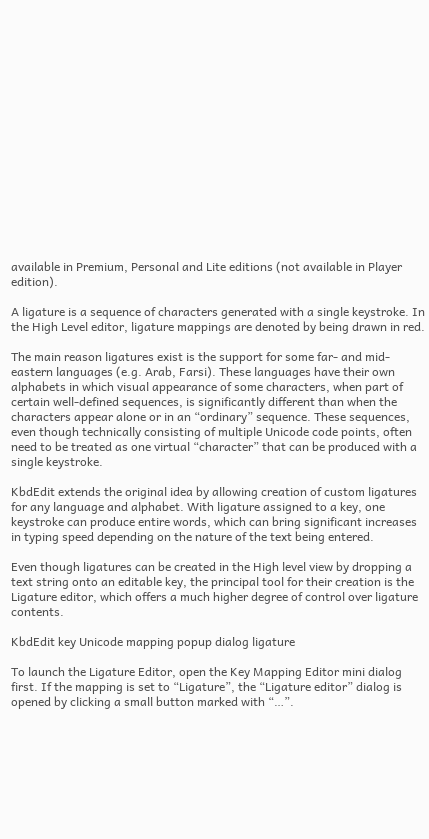available in Premium, Personal and Lite editions (not available in Player edition).

A ligature is a sequence of characters generated with a single keystroke. In the High Level editor, ligature mappings are denoted by being drawn in red.

The main reason ligatures exist is the support for some far- and mid-eastern languages (e.g. Arab, Farsi). These languages have their own alphabets in which visual appearance of some characters, when part of certain well-defined sequences, is significantly different than when the characters appear alone or in an “ordinary” sequence. These sequences, even though technically consisting of multiple Unicode code points, often need to be treated as one virtual “character” that can be produced with a single keystroke.

KbdEdit extends the original idea by allowing creation of custom ligatures for any language and alphabet. With ligature assigned to a key, one keystroke can produce entire words, which can bring significant increases in typing speed depending on the nature of the text being entered.

Even though ligatures can be created in the High level view by dropping a text string onto an editable key, the principal tool for their creation is the Ligature editor, which offers a much higher degree of control over ligature contents.

KbdEdit key Unicode mapping popup dialog ligature

To launch the Ligature Editor, open the Key Mapping Editor mini dialog first. If the mapping is set to “Ligature”, the “Ligature editor” dialog is opened by clicking a small button marked with “…”.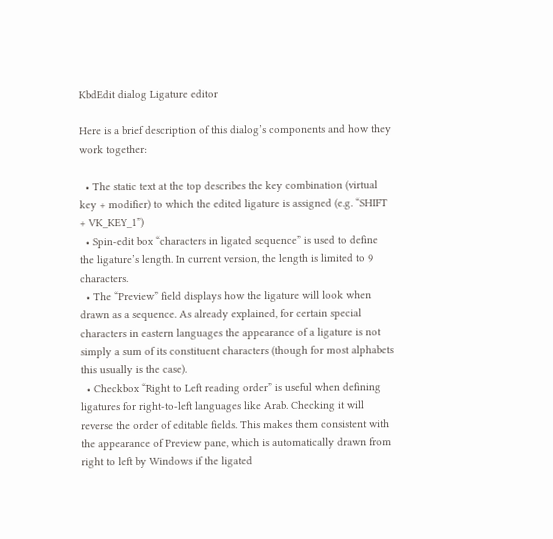KbdEdit dialog Ligature editor

Here is a brief description of this dialog’s components and how they work together:

  • The static text at the top describes the key combination (virtual key + modifier) to which the edited ligature is assigned (e.g. “SHIFT + VK_KEY_1”)
  • Spin-edit box “characters in ligated sequence” is used to define the ligature’s length. In current version, the length is limited to 9 characters.
  • The “Preview” field displays how the ligature will look when drawn as a sequence. As already explained, for certain special characters in eastern languages the appearance of a ligature is not simply a sum of its constituent characters (though for most alphabets this usually is the case).
  • Checkbox “Right to Left reading order” is useful when defining ligatures for right-to-left languages like Arab. Checking it will reverse the order of editable fields. This makes them consistent with the appearance of Preview pane, which is automatically drawn from right to left by Windows if the ligated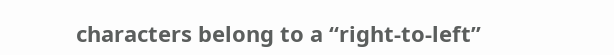characters belong to a “right-to-left”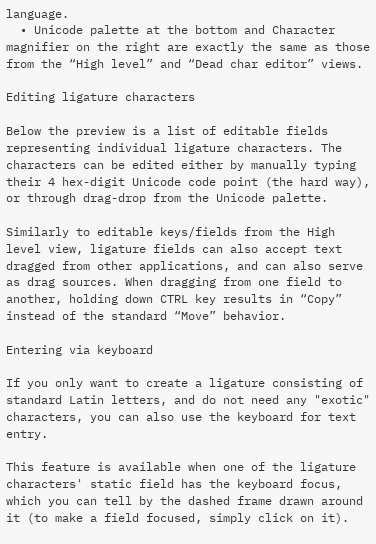language.
  • Unicode palette at the bottom and Character magnifier on the right are exactly the same as those from the “High level” and “Dead char editor” views.

Editing ligature characters

Below the preview is a list of editable fields representing individual ligature characters. The characters can be edited either by manually typing their 4 hex-digit Unicode code point (the hard way), or through drag-drop from the Unicode palette.

Similarly to editable keys/fields from the High level view, ligature fields can also accept text dragged from other applications, and can also serve as drag sources. When dragging from one field to another, holding down CTRL key results in “Copy” instead of the standard “Move” behavior.

Entering via keyboard

If you only want to create a ligature consisting of standard Latin letters, and do not need any "exotic" characters, you can also use the keyboard for text entry.

This feature is available when one of the ligature characters' static field has the keyboard focus, which you can tell by the dashed frame drawn around it (to make a field focused, simply click on it).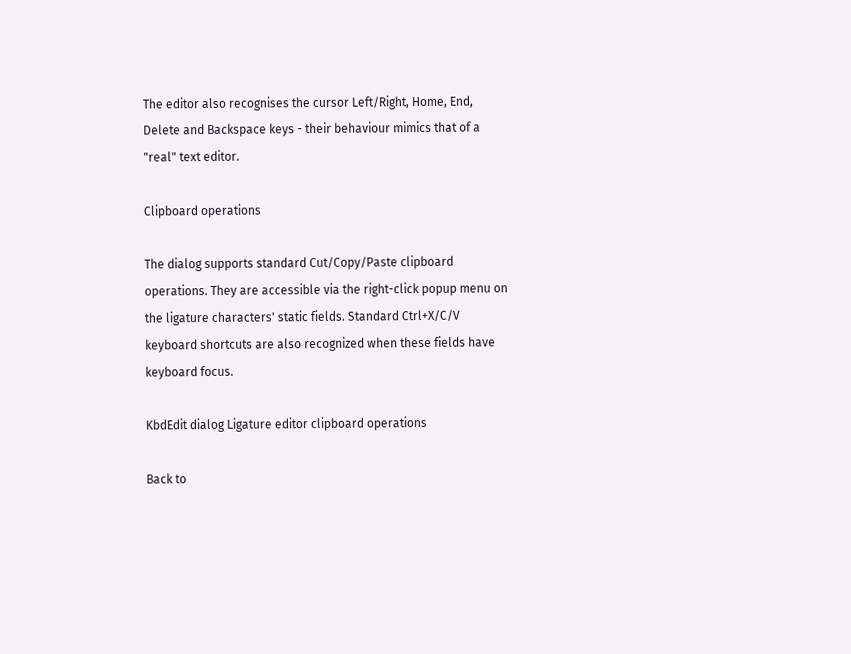The editor also recognises the cursor Left/Right, Home, End, Delete and Backspace keys - their behaviour mimics that of a "real" text editor.

Clipboard operations

The dialog supports standard Cut/Copy/Paste clipboard operations. They are accessible via the right-click popup menu on the ligature characters' static fields. Standard Ctrl+X/C/V keyboard shortcuts are also recognized when these fields have keyboard focus.

KbdEdit dialog Ligature editor clipboard operations

Back to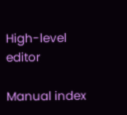High-level editor

Manual index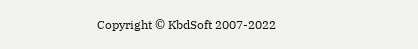Copyright © KbdSoft 2007-2022